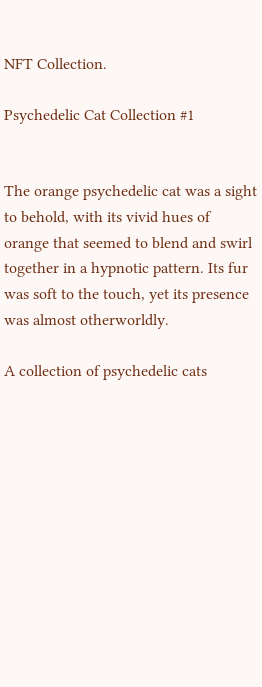NFT Collection.

Psychedelic Cat Collection #1


The orange psychedelic cat was a sight to behold, with its vivid hues of orange that seemed to blend and swirl together in a hypnotic pattern. Its fur was soft to the touch, yet its presence was almost otherworldly.

A collection of psychedelic cats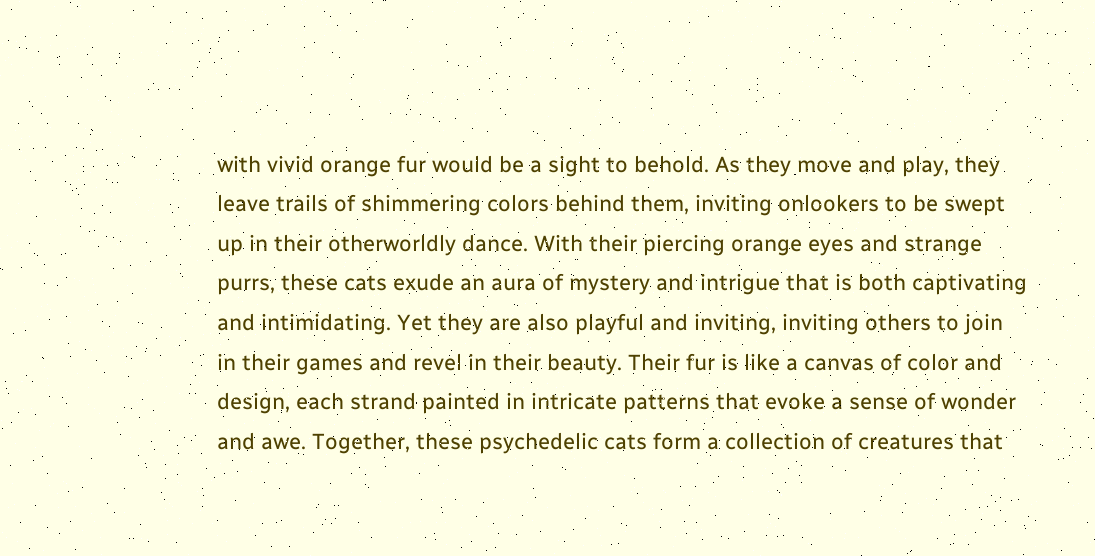with vivid orange fur would be a sight to behold. As they move and play, they leave trails of shimmering colors behind them, inviting onlookers to be swept up in their otherworldly dance. With their piercing orange eyes and strange purrs, these cats exude an aura of mystery and intrigue that is both captivating and intimidating. Yet they are also playful and inviting, inviting others to join in their games and revel in their beauty. Their fur is like a canvas of color and design, each strand painted in intricate patterns that evoke a sense of wonder and awe. Together, these psychedelic cats form a collection of creatures that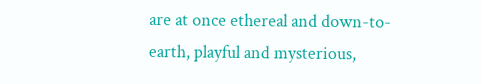are at once ethereal and down-to-earth, playful and mysterious,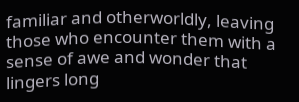familiar and otherworldly, leaving those who encounter them with a sense of awe and wonder that lingers long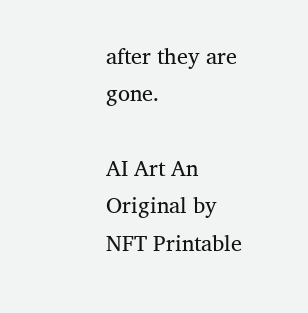after they are gone.

AI Art An Original by
NFT Printable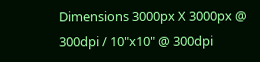Dimensions 3000px X 3000px @ 300dpi / 10"x10" @ 300dpi